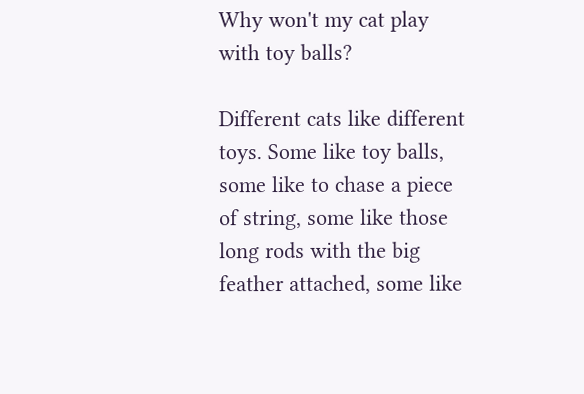Why won't my cat play with toy balls?

Different cats like different toys. Some like toy balls, some like to chase a piece of string, some like those long rods with the big feather attached, some like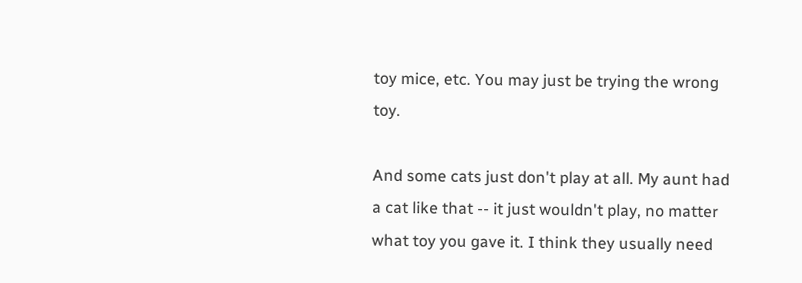toy mice, etc. You may just be trying the wrong toy.

And some cats just don't play at all. My aunt had a cat like that -- it just wouldn't play, no matter what toy you gave it. I think they usually need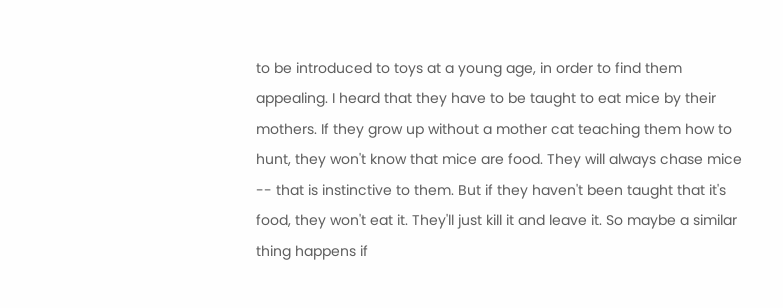to be introduced to toys at a young age, in order to find them appealing. I heard that they have to be taught to eat mice by their mothers. If they grow up without a mother cat teaching them how to hunt, they won't know that mice are food. They will always chase mice -- that is instinctive to them. But if they haven't been taught that it's food, they won't eat it. They'll just kill it and leave it. So maybe a similar thing happens if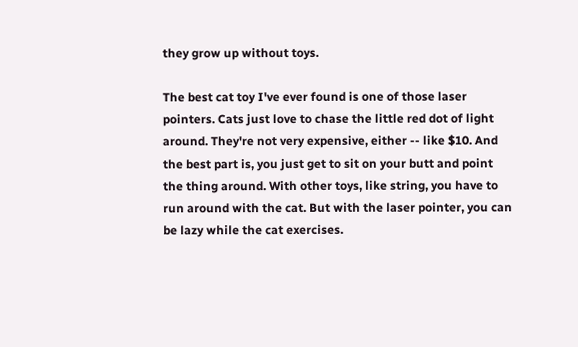they grow up without toys.

The best cat toy I've ever found is one of those laser pointers. Cats just love to chase the little red dot of light around. They're not very expensive, either -- like $10. And the best part is, you just get to sit on your butt and point the thing around. With other toys, like string, you have to run around with the cat. But with the laser pointer, you can be lazy while the cat exercises.